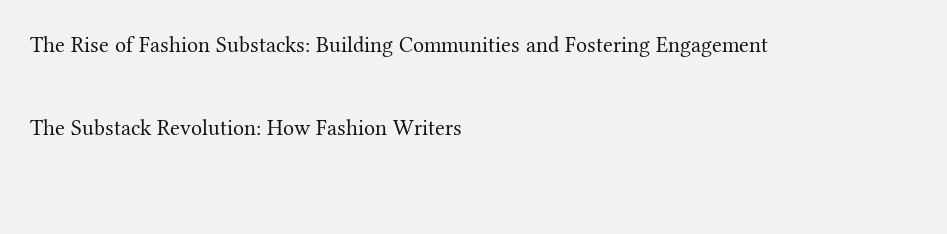The Rise of Fashion Substacks: Building Communities and Fostering Engagement

The Substack Revolution: How Fashion Writers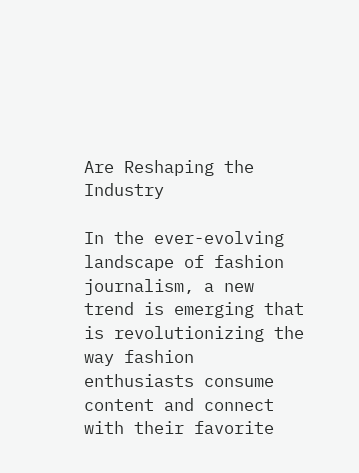Are Reshaping the Industry

In the ever-evolving landscape of fashion journalism, a new trend is emerging that is revolutionizing the way fashion enthusiasts consume content and connect with their favorite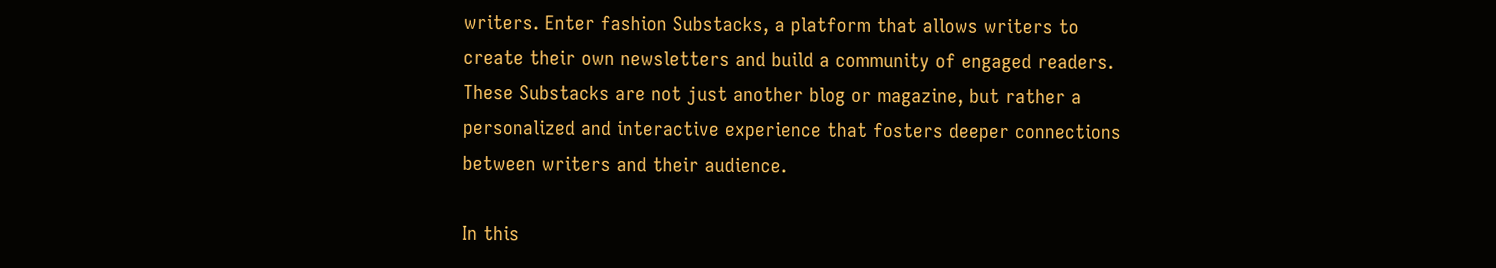writers. Enter fashion Substacks, a platform that allows writers to create their own newsletters and build a community of engaged readers. These Substacks are not just another blog or magazine, but rather a personalized and interactive experience that fosters deeper connections between writers and their audience.

In this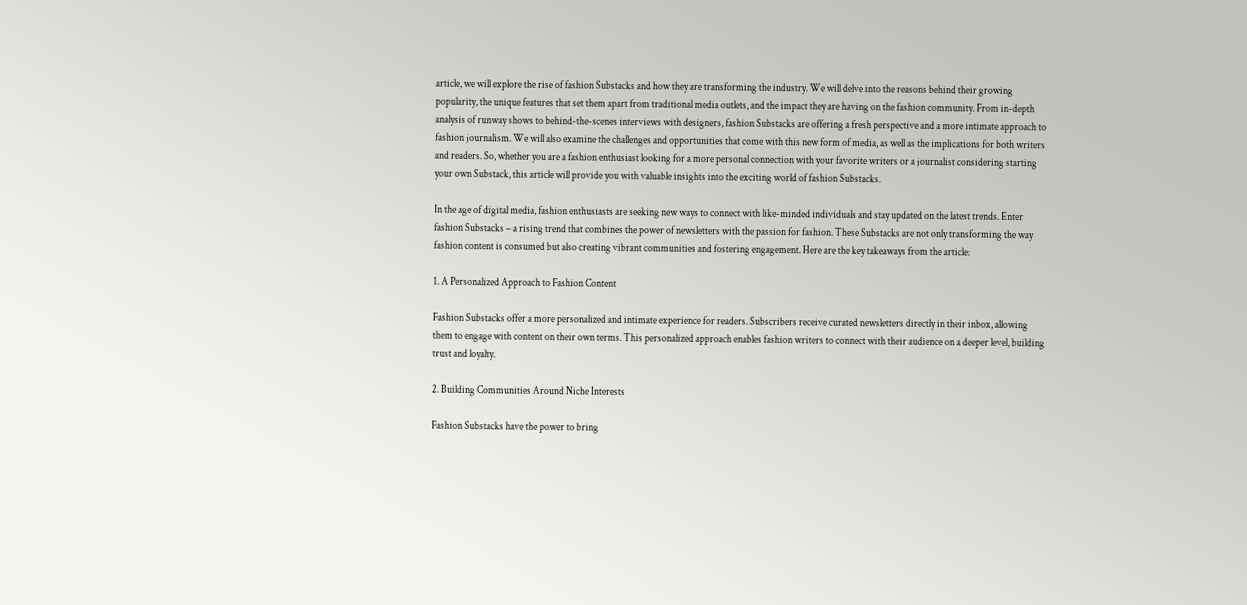article, we will explore the rise of fashion Substacks and how they are transforming the industry. We will delve into the reasons behind their growing popularity, the unique features that set them apart from traditional media outlets, and the impact they are having on the fashion community. From in-depth analysis of runway shows to behind-the-scenes interviews with designers, fashion Substacks are offering a fresh perspective and a more intimate approach to fashion journalism. We will also examine the challenges and opportunities that come with this new form of media, as well as the implications for both writers and readers. So, whether you are a fashion enthusiast looking for a more personal connection with your favorite writers or a journalist considering starting your own Substack, this article will provide you with valuable insights into the exciting world of fashion Substacks.

In the age of digital media, fashion enthusiasts are seeking new ways to connect with like-minded individuals and stay updated on the latest trends. Enter fashion Substacks – a rising trend that combines the power of newsletters with the passion for fashion. These Substacks are not only transforming the way fashion content is consumed but also creating vibrant communities and fostering engagement. Here are the key takeaways from the article:

1. A Personalized Approach to Fashion Content

Fashion Substacks offer a more personalized and intimate experience for readers. Subscribers receive curated newsletters directly in their inbox, allowing them to engage with content on their own terms. This personalized approach enables fashion writers to connect with their audience on a deeper level, building trust and loyalty.

2. Building Communities Around Niche Interests

Fashion Substacks have the power to bring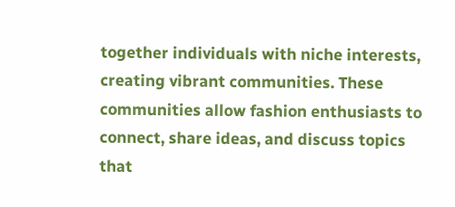together individuals with niche interests, creating vibrant communities. These communities allow fashion enthusiasts to connect, share ideas, and discuss topics that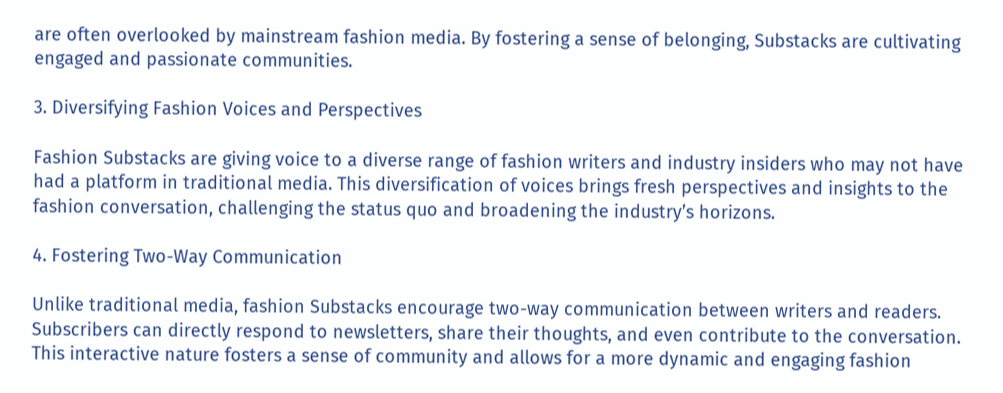are often overlooked by mainstream fashion media. By fostering a sense of belonging, Substacks are cultivating engaged and passionate communities.

3. Diversifying Fashion Voices and Perspectives

Fashion Substacks are giving voice to a diverse range of fashion writers and industry insiders who may not have had a platform in traditional media. This diversification of voices brings fresh perspectives and insights to the fashion conversation, challenging the status quo and broadening the industry’s horizons.

4. Fostering Two-Way Communication

Unlike traditional media, fashion Substacks encourage two-way communication between writers and readers. Subscribers can directly respond to newsletters, share their thoughts, and even contribute to the conversation. This interactive nature fosters a sense of community and allows for a more dynamic and engaging fashion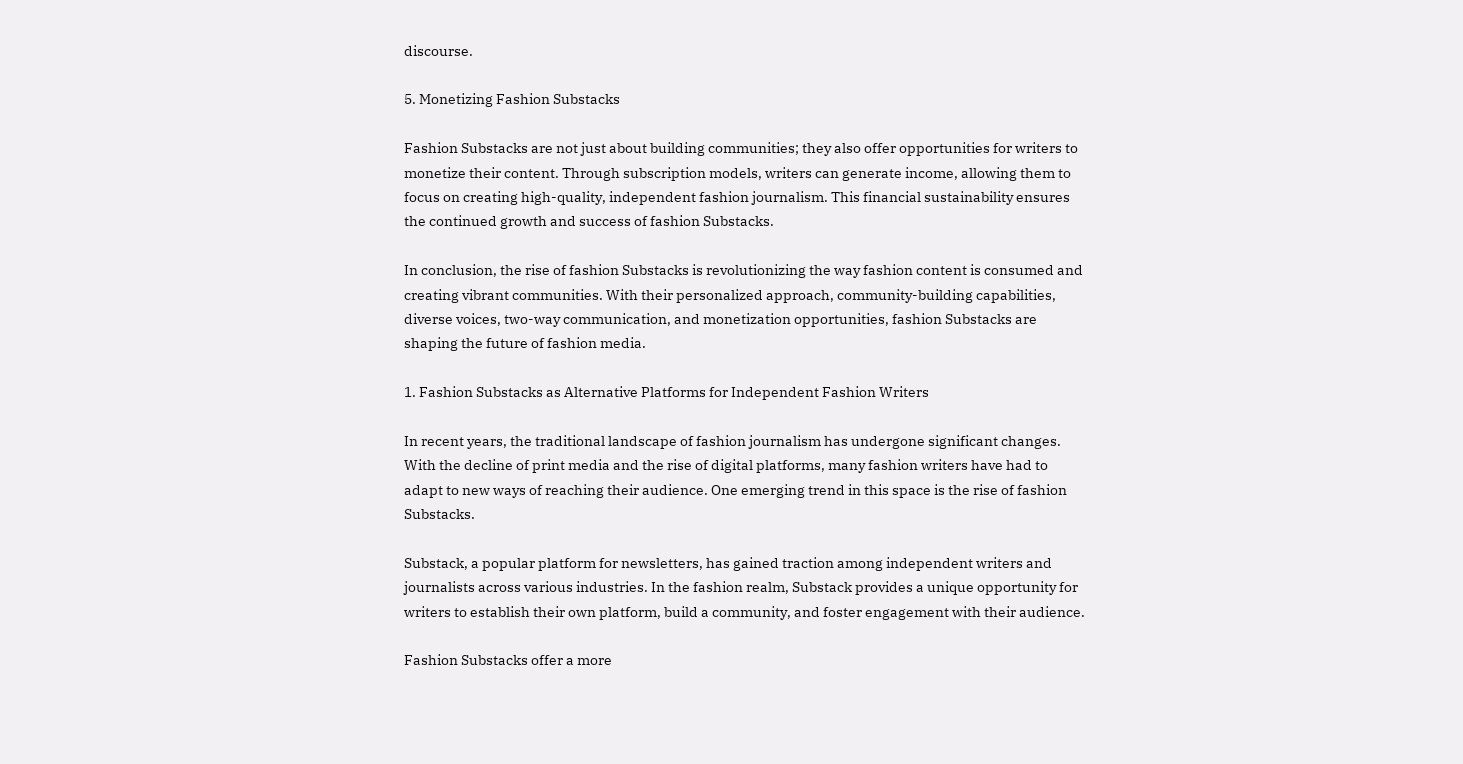discourse.

5. Monetizing Fashion Substacks

Fashion Substacks are not just about building communities; they also offer opportunities for writers to monetize their content. Through subscription models, writers can generate income, allowing them to focus on creating high-quality, independent fashion journalism. This financial sustainability ensures the continued growth and success of fashion Substacks.

In conclusion, the rise of fashion Substacks is revolutionizing the way fashion content is consumed and creating vibrant communities. With their personalized approach, community-building capabilities, diverse voices, two-way communication, and monetization opportunities, fashion Substacks are shaping the future of fashion media.

1. Fashion Substacks as Alternative Platforms for Independent Fashion Writers

In recent years, the traditional landscape of fashion journalism has undergone significant changes. With the decline of print media and the rise of digital platforms, many fashion writers have had to adapt to new ways of reaching their audience. One emerging trend in this space is the rise of fashion Substacks.

Substack, a popular platform for newsletters, has gained traction among independent writers and journalists across various industries. In the fashion realm, Substack provides a unique opportunity for writers to establish their own platform, build a community, and foster engagement with their audience.

Fashion Substacks offer a more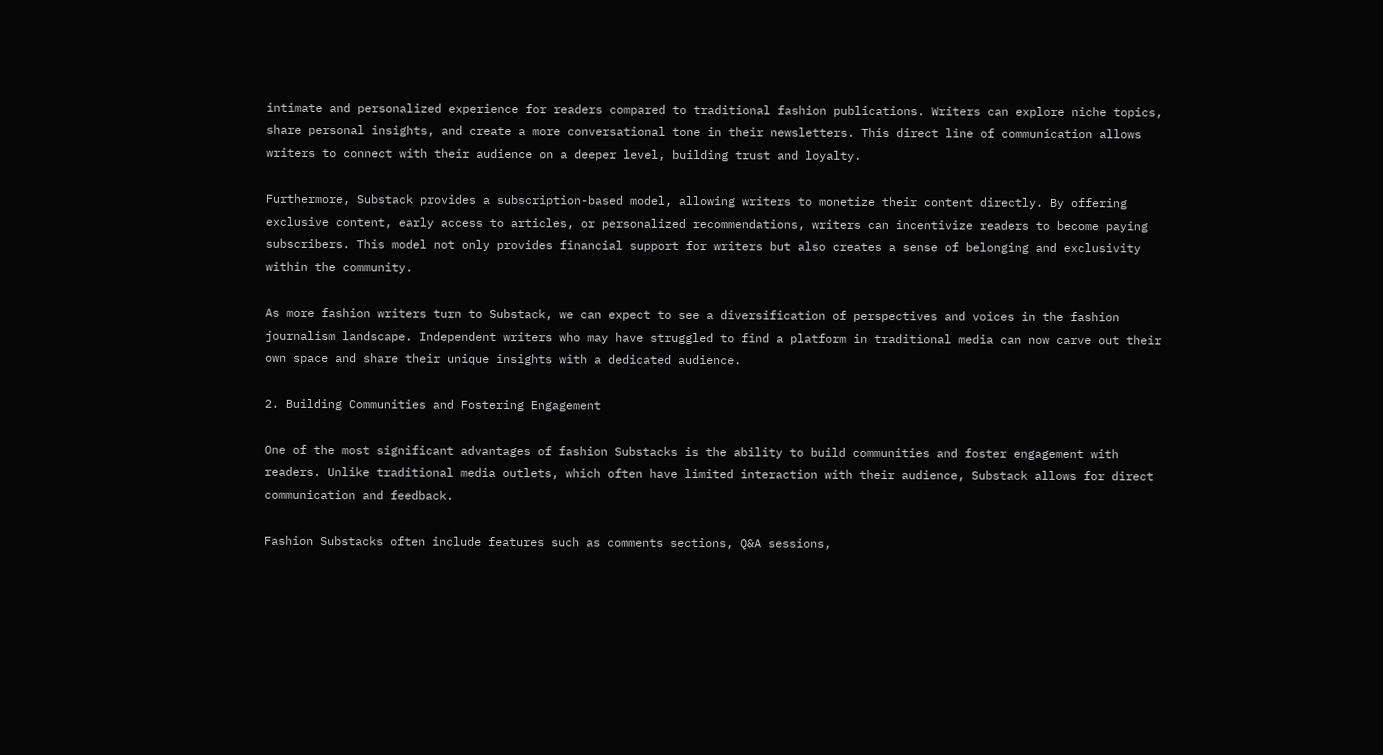intimate and personalized experience for readers compared to traditional fashion publications. Writers can explore niche topics, share personal insights, and create a more conversational tone in their newsletters. This direct line of communication allows writers to connect with their audience on a deeper level, building trust and loyalty.

Furthermore, Substack provides a subscription-based model, allowing writers to monetize their content directly. By offering exclusive content, early access to articles, or personalized recommendations, writers can incentivize readers to become paying subscribers. This model not only provides financial support for writers but also creates a sense of belonging and exclusivity within the community.

As more fashion writers turn to Substack, we can expect to see a diversification of perspectives and voices in the fashion journalism landscape. Independent writers who may have struggled to find a platform in traditional media can now carve out their own space and share their unique insights with a dedicated audience.

2. Building Communities and Fostering Engagement

One of the most significant advantages of fashion Substacks is the ability to build communities and foster engagement with readers. Unlike traditional media outlets, which often have limited interaction with their audience, Substack allows for direct communication and feedback.

Fashion Substacks often include features such as comments sections, Q&A sessions,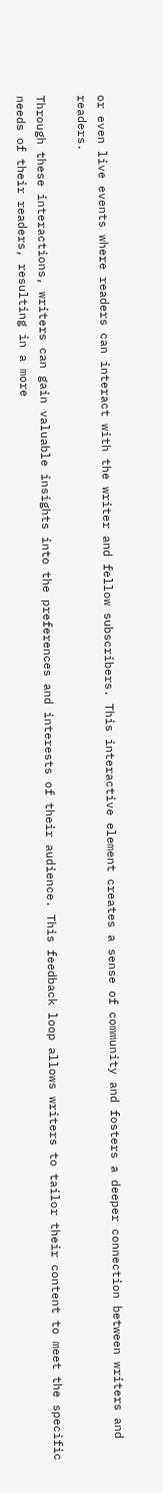or even live events where readers can interact with the writer and fellow subscribers. This interactive element creates a sense of community and fosters a deeper connection between writers and readers.

Through these interactions, writers can gain valuable insights into the preferences and interests of their audience. This feedback loop allows writers to tailor their content to meet the specific needs of their readers, resulting in a more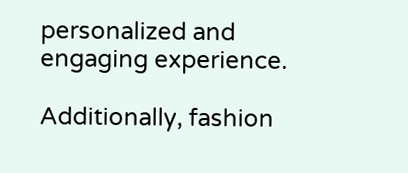personalized and engaging experience.

Additionally, fashion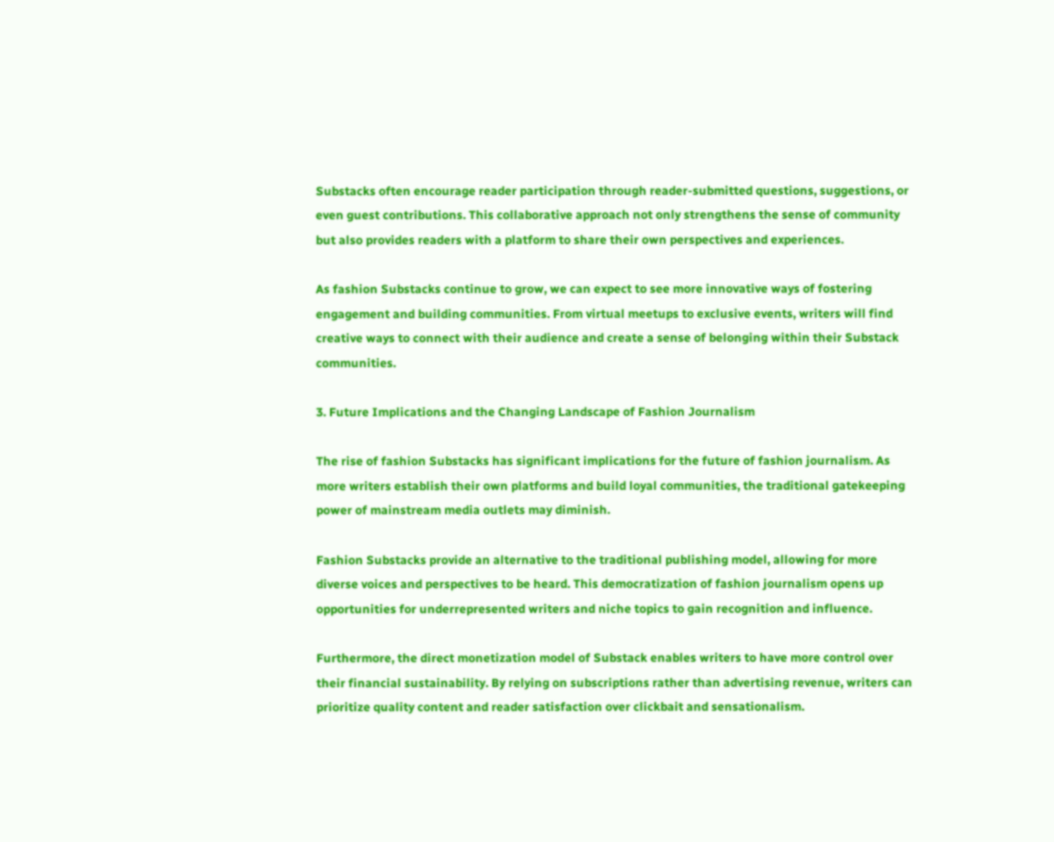Substacks often encourage reader participation through reader-submitted questions, suggestions, or even guest contributions. This collaborative approach not only strengthens the sense of community but also provides readers with a platform to share their own perspectives and experiences.

As fashion Substacks continue to grow, we can expect to see more innovative ways of fostering engagement and building communities. From virtual meetups to exclusive events, writers will find creative ways to connect with their audience and create a sense of belonging within their Substack communities.

3. Future Implications and the Changing Landscape of Fashion Journalism

The rise of fashion Substacks has significant implications for the future of fashion journalism. As more writers establish their own platforms and build loyal communities, the traditional gatekeeping power of mainstream media outlets may diminish.

Fashion Substacks provide an alternative to the traditional publishing model, allowing for more diverse voices and perspectives to be heard. This democratization of fashion journalism opens up opportunities for underrepresented writers and niche topics to gain recognition and influence.

Furthermore, the direct monetization model of Substack enables writers to have more control over their financial sustainability. By relying on subscriptions rather than advertising revenue, writers can prioritize quality content and reader satisfaction over clickbait and sensationalism.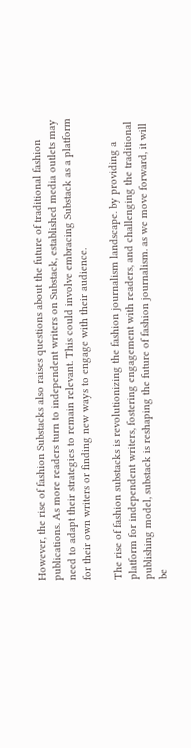However, the rise of fashion Substacks also raises questions about the future of traditional fashion publications. As more readers turn to independent writers on Substack, established media outlets may need to adapt their strategies to remain relevant. This could involve embracing Substack as a platform for their own writers or finding new ways to engage with their audience.

The rise of fashion substacks is revolutionizing the fashion journalism landscape. by providing a platform for independent writers, fostering engagement with readers, and challenging the traditional publishing model, substack is reshaping the future of fashion journalism. as we move forward, it will be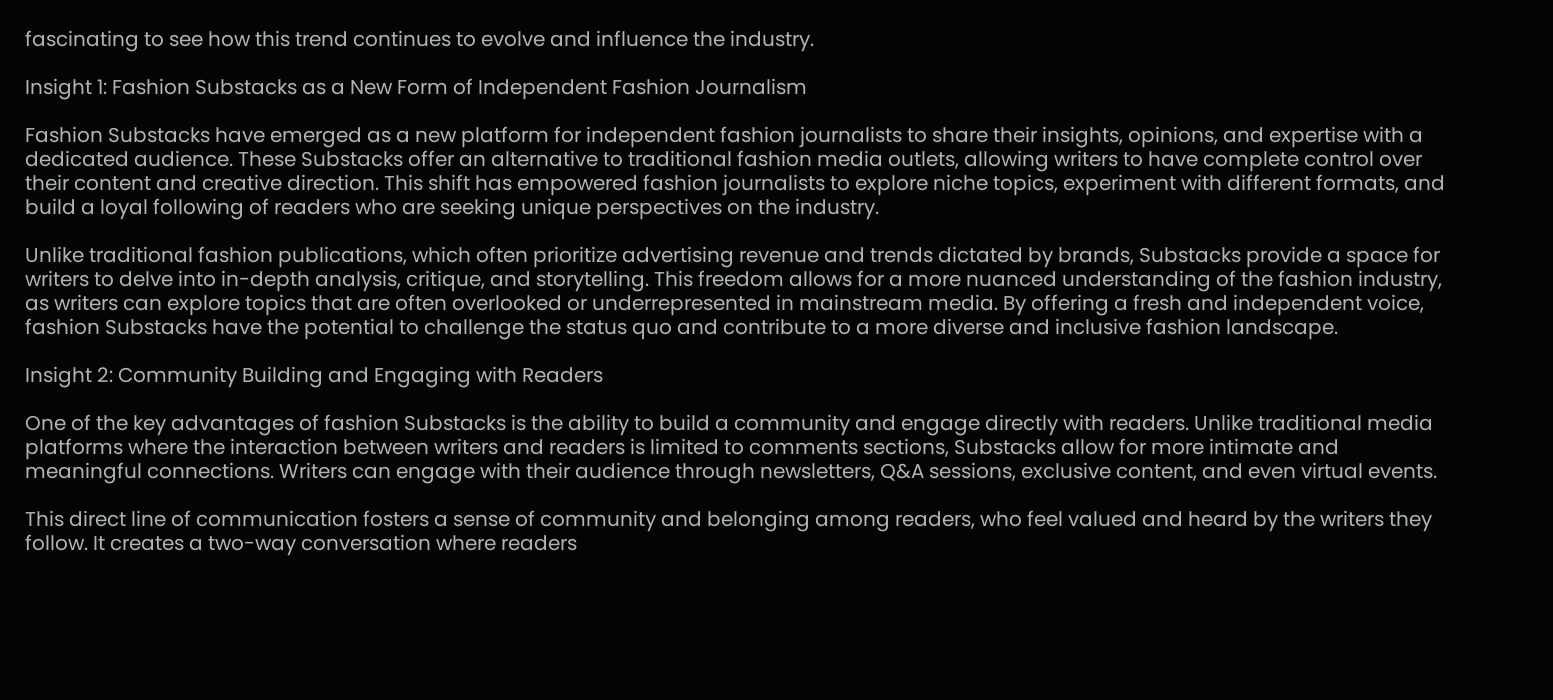fascinating to see how this trend continues to evolve and influence the industry.

Insight 1: Fashion Substacks as a New Form of Independent Fashion Journalism

Fashion Substacks have emerged as a new platform for independent fashion journalists to share their insights, opinions, and expertise with a dedicated audience. These Substacks offer an alternative to traditional fashion media outlets, allowing writers to have complete control over their content and creative direction. This shift has empowered fashion journalists to explore niche topics, experiment with different formats, and build a loyal following of readers who are seeking unique perspectives on the industry.

Unlike traditional fashion publications, which often prioritize advertising revenue and trends dictated by brands, Substacks provide a space for writers to delve into in-depth analysis, critique, and storytelling. This freedom allows for a more nuanced understanding of the fashion industry, as writers can explore topics that are often overlooked or underrepresented in mainstream media. By offering a fresh and independent voice, fashion Substacks have the potential to challenge the status quo and contribute to a more diverse and inclusive fashion landscape.

Insight 2: Community Building and Engaging with Readers

One of the key advantages of fashion Substacks is the ability to build a community and engage directly with readers. Unlike traditional media platforms where the interaction between writers and readers is limited to comments sections, Substacks allow for more intimate and meaningful connections. Writers can engage with their audience through newsletters, Q&A sessions, exclusive content, and even virtual events.

This direct line of communication fosters a sense of community and belonging among readers, who feel valued and heard by the writers they follow. It creates a two-way conversation where readers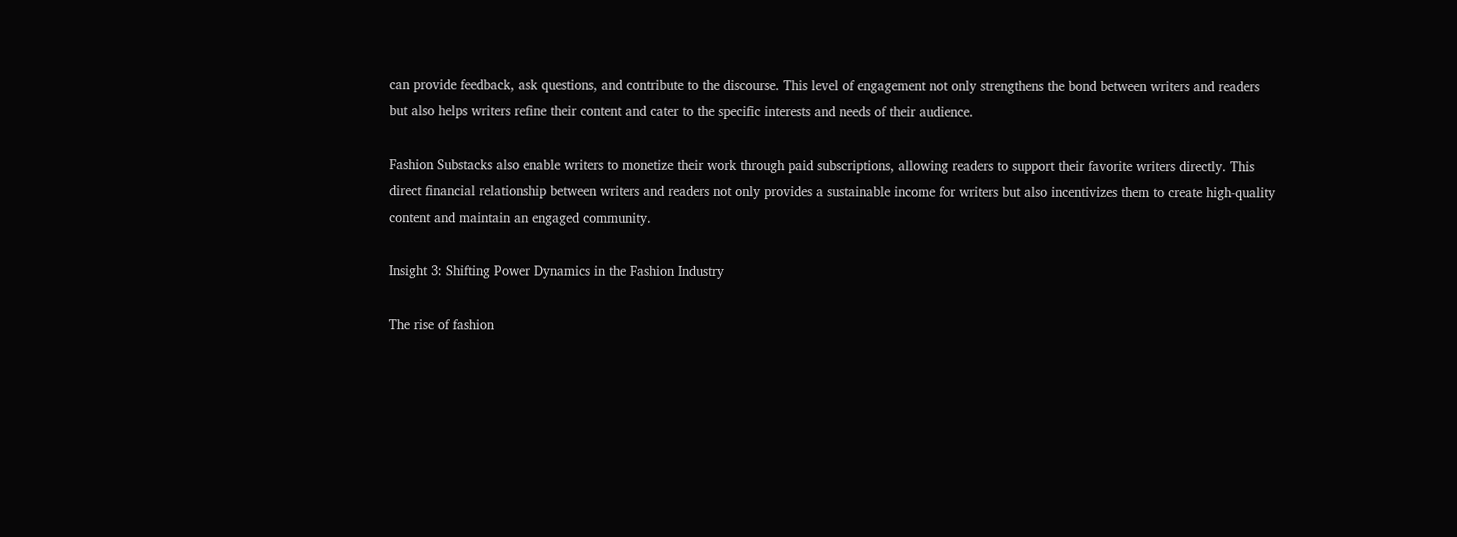can provide feedback, ask questions, and contribute to the discourse. This level of engagement not only strengthens the bond between writers and readers but also helps writers refine their content and cater to the specific interests and needs of their audience.

Fashion Substacks also enable writers to monetize their work through paid subscriptions, allowing readers to support their favorite writers directly. This direct financial relationship between writers and readers not only provides a sustainable income for writers but also incentivizes them to create high-quality content and maintain an engaged community.

Insight 3: Shifting Power Dynamics in the Fashion Industry

The rise of fashion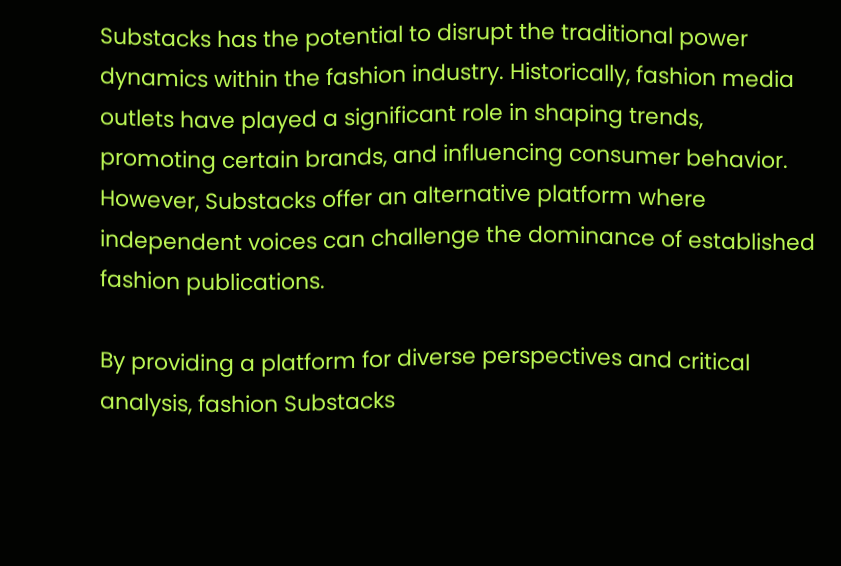Substacks has the potential to disrupt the traditional power dynamics within the fashion industry. Historically, fashion media outlets have played a significant role in shaping trends, promoting certain brands, and influencing consumer behavior. However, Substacks offer an alternative platform where independent voices can challenge the dominance of established fashion publications.

By providing a platform for diverse perspectives and critical analysis, fashion Substacks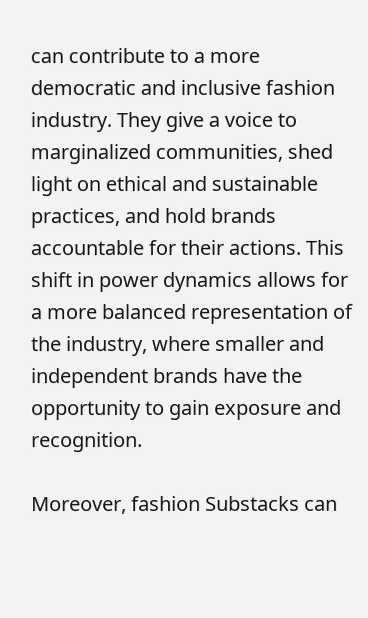can contribute to a more democratic and inclusive fashion industry. They give a voice to marginalized communities, shed light on ethical and sustainable practices, and hold brands accountable for their actions. This shift in power dynamics allows for a more balanced representation of the industry, where smaller and independent brands have the opportunity to gain exposure and recognition.

Moreover, fashion Substacks can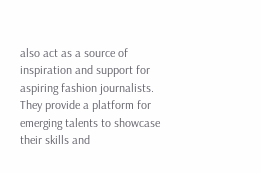also act as a source of inspiration and support for aspiring fashion journalists. They provide a platform for emerging talents to showcase their skills and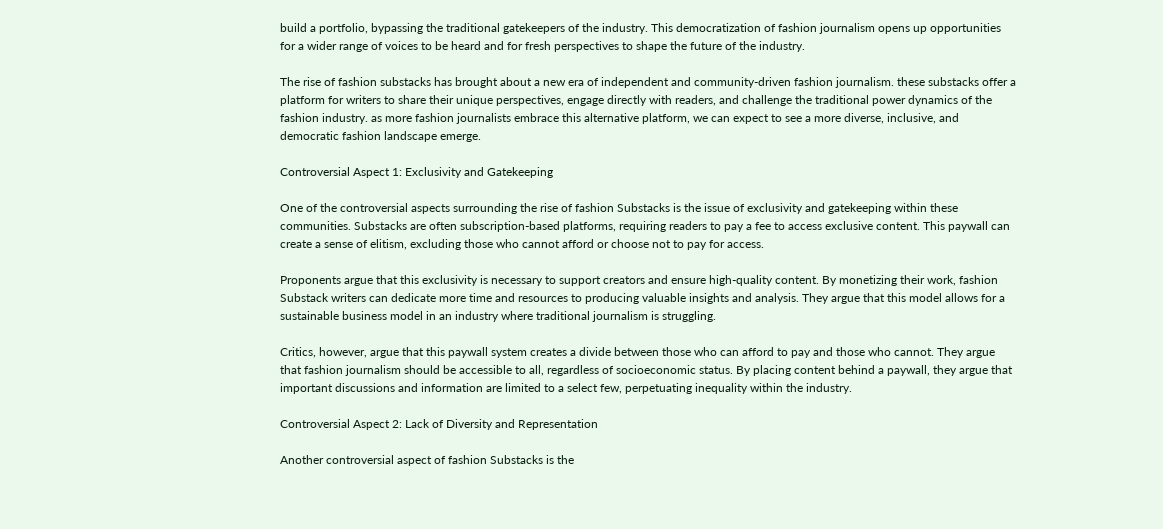build a portfolio, bypassing the traditional gatekeepers of the industry. This democratization of fashion journalism opens up opportunities for a wider range of voices to be heard and for fresh perspectives to shape the future of the industry.

The rise of fashion substacks has brought about a new era of independent and community-driven fashion journalism. these substacks offer a platform for writers to share their unique perspectives, engage directly with readers, and challenge the traditional power dynamics of the fashion industry. as more fashion journalists embrace this alternative platform, we can expect to see a more diverse, inclusive, and democratic fashion landscape emerge.

Controversial Aspect 1: Exclusivity and Gatekeeping

One of the controversial aspects surrounding the rise of fashion Substacks is the issue of exclusivity and gatekeeping within these communities. Substacks are often subscription-based platforms, requiring readers to pay a fee to access exclusive content. This paywall can create a sense of elitism, excluding those who cannot afford or choose not to pay for access.

Proponents argue that this exclusivity is necessary to support creators and ensure high-quality content. By monetizing their work, fashion Substack writers can dedicate more time and resources to producing valuable insights and analysis. They argue that this model allows for a sustainable business model in an industry where traditional journalism is struggling.

Critics, however, argue that this paywall system creates a divide between those who can afford to pay and those who cannot. They argue that fashion journalism should be accessible to all, regardless of socioeconomic status. By placing content behind a paywall, they argue that important discussions and information are limited to a select few, perpetuating inequality within the industry.

Controversial Aspect 2: Lack of Diversity and Representation

Another controversial aspect of fashion Substacks is the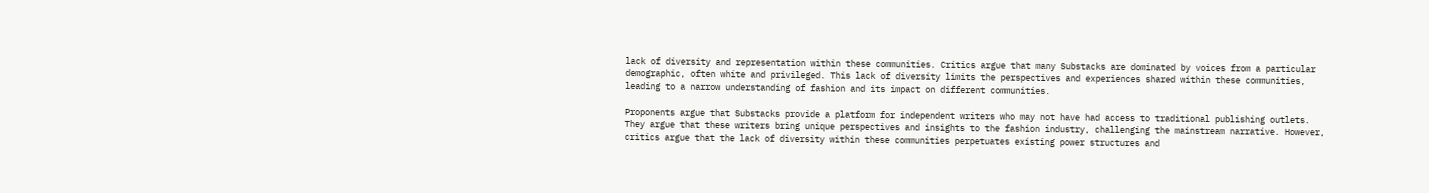lack of diversity and representation within these communities. Critics argue that many Substacks are dominated by voices from a particular demographic, often white and privileged. This lack of diversity limits the perspectives and experiences shared within these communities, leading to a narrow understanding of fashion and its impact on different communities.

Proponents argue that Substacks provide a platform for independent writers who may not have had access to traditional publishing outlets. They argue that these writers bring unique perspectives and insights to the fashion industry, challenging the mainstream narrative. However, critics argue that the lack of diversity within these communities perpetuates existing power structures and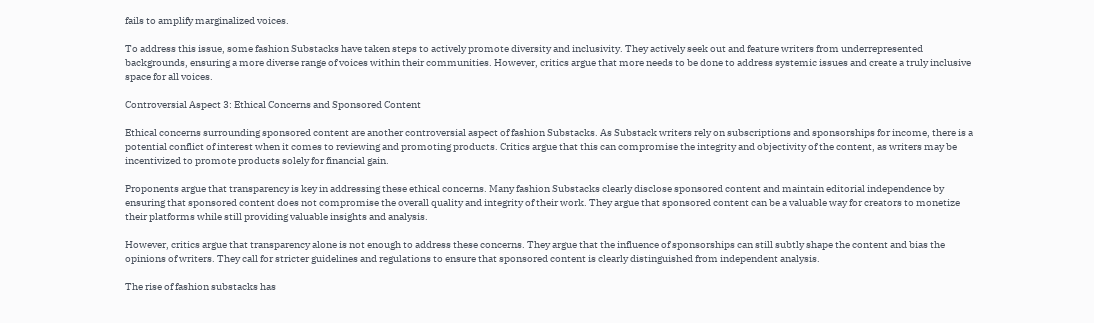fails to amplify marginalized voices.

To address this issue, some fashion Substacks have taken steps to actively promote diversity and inclusivity. They actively seek out and feature writers from underrepresented backgrounds, ensuring a more diverse range of voices within their communities. However, critics argue that more needs to be done to address systemic issues and create a truly inclusive space for all voices.

Controversial Aspect 3: Ethical Concerns and Sponsored Content

Ethical concerns surrounding sponsored content are another controversial aspect of fashion Substacks. As Substack writers rely on subscriptions and sponsorships for income, there is a potential conflict of interest when it comes to reviewing and promoting products. Critics argue that this can compromise the integrity and objectivity of the content, as writers may be incentivized to promote products solely for financial gain.

Proponents argue that transparency is key in addressing these ethical concerns. Many fashion Substacks clearly disclose sponsored content and maintain editorial independence by ensuring that sponsored content does not compromise the overall quality and integrity of their work. They argue that sponsored content can be a valuable way for creators to monetize their platforms while still providing valuable insights and analysis.

However, critics argue that transparency alone is not enough to address these concerns. They argue that the influence of sponsorships can still subtly shape the content and bias the opinions of writers. They call for stricter guidelines and regulations to ensure that sponsored content is clearly distinguished from independent analysis.

The rise of fashion substacks has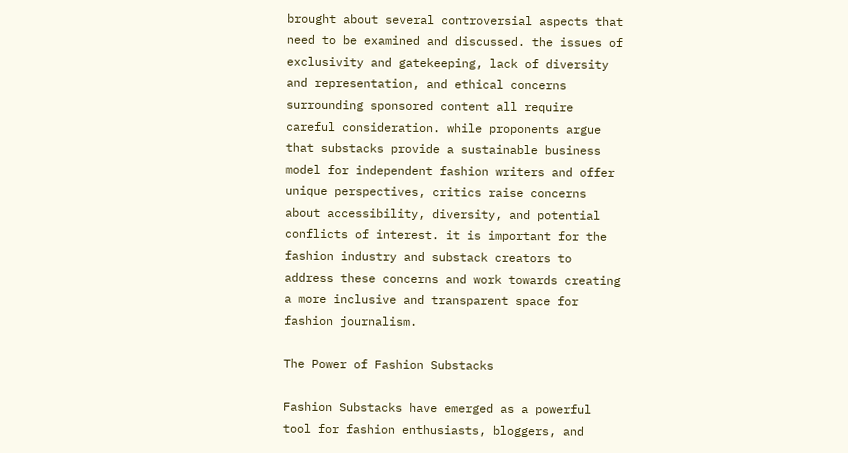brought about several controversial aspects that need to be examined and discussed. the issues of exclusivity and gatekeeping, lack of diversity and representation, and ethical concerns surrounding sponsored content all require careful consideration. while proponents argue that substacks provide a sustainable business model for independent fashion writers and offer unique perspectives, critics raise concerns about accessibility, diversity, and potential conflicts of interest. it is important for the fashion industry and substack creators to address these concerns and work towards creating a more inclusive and transparent space for fashion journalism.

The Power of Fashion Substacks

Fashion Substacks have emerged as a powerful tool for fashion enthusiasts, bloggers, and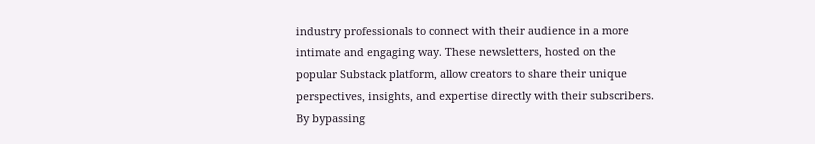industry professionals to connect with their audience in a more intimate and engaging way. These newsletters, hosted on the popular Substack platform, allow creators to share their unique perspectives, insights, and expertise directly with their subscribers. By bypassing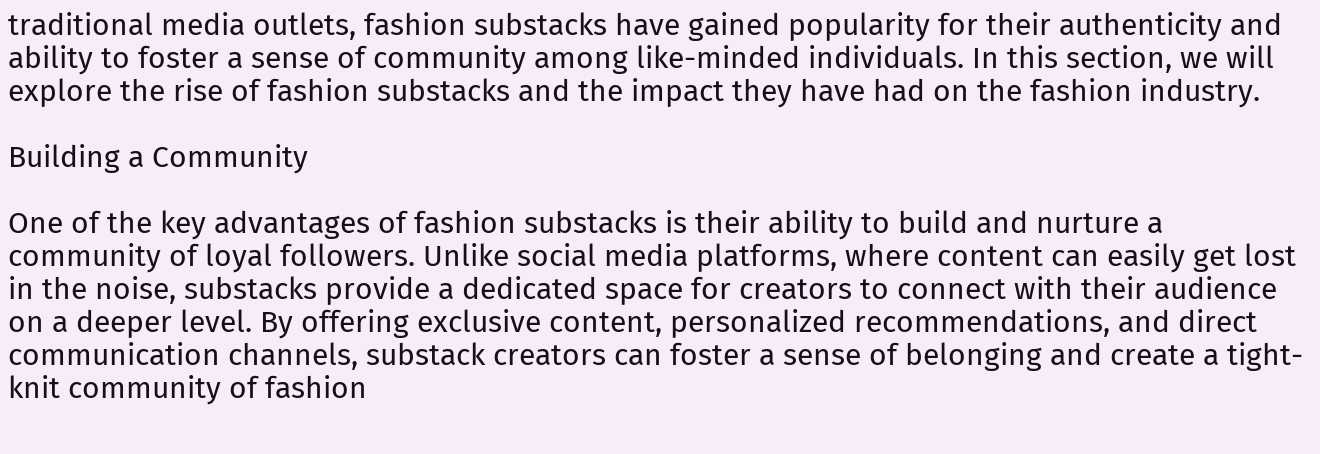traditional media outlets, fashion substacks have gained popularity for their authenticity and ability to foster a sense of community among like-minded individuals. In this section, we will explore the rise of fashion substacks and the impact they have had on the fashion industry.

Building a Community

One of the key advantages of fashion substacks is their ability to build and nurture a community of loyal followers. Unlike social media platforms, where content can easily get lost in the noise, substacks provide a dedicated space for creators to connect with their audience on a deeper level. By offering exclusive content, personalized recommendations, and direct communication channels, substack creators can foster a sense of belonging and create a tight-knit community of fashion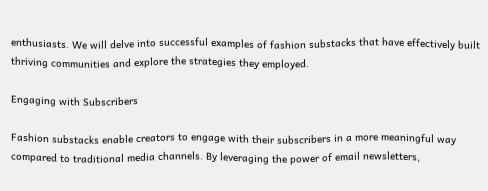enthusiasts. We will delve into successful examples of fashion substacks that have effectively built thriving communities and explore the strategies they employed.

Engaging with Subscribers

Fashion substacks enable creators to engage with their subscribers in a more meaningful way compared to traditional media channels. By leveraging the power of email newsletters,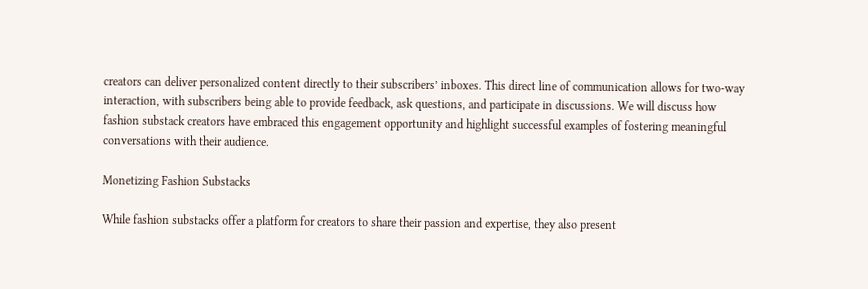creators can deliver personalized content directly to their subscribers’ inboxes. This direct line of communication allows for two-way interaction, with subscribers being able to provide feedback, ask questions, and participate in discussions. We will discuss how fashion substack creators have embraced this engagement opportunity and highlight successful examples of fostering meaningful conversations with their audience.

Monetizing Fashion Substacks

While fashion substacks offer a platform for creators to share their passion and expertise, they also present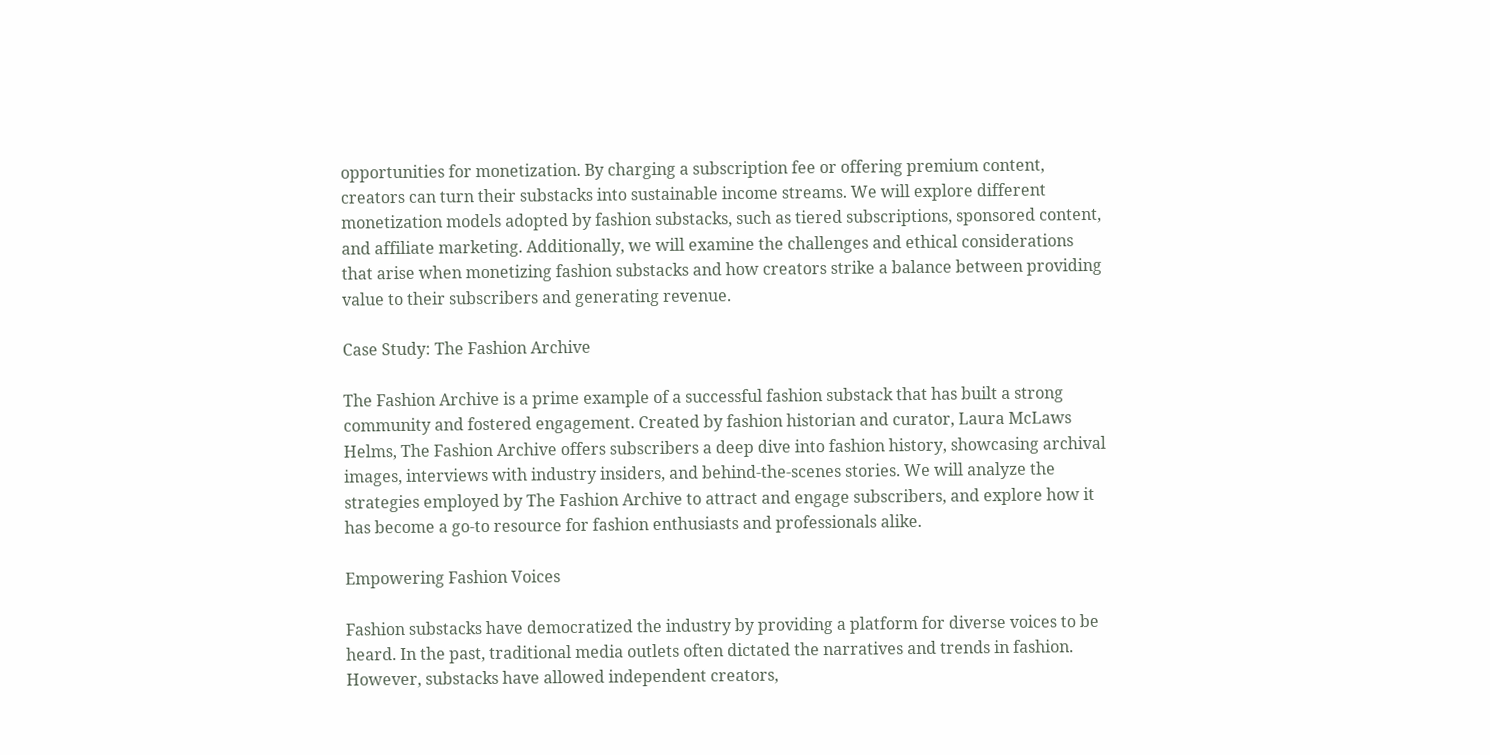opportunities for monetization. By charging a subscription fee or offering premium content, creators can turn their substacks into sustainable income streams. We will explore different monetization models adopted by fashion substacks, such as tiered subscriptions, sponsored content, and affiliate marketing. Additionally, we will examine the challenges and ethical considerations that arise when monetizing fashion substacks and how creators strike a balance between providing value to their subscribers and generating revenue.

Case Study: The Fashion Archive

The Fashion Archive is a prime example of a successful fashion substack that has built a strong community and fostered engagement. Created by fashion historian and curator, Laura McLaws Helms, The Fashion Archive offers subscribers a deep dive into fashion history, showcasing archival images, interviews with industry insiders, and behind-the-scenes stories. We will analyze the strategies employed by The Fashion Archive to attract and engage subscribers, and explore how it has become a go-to resource for fashion enthusiasts and professionals alike.

Empowering Fashion Voices

Fashion substacks have democratized the industry by providing a platform for diverse voices to be heard. In the past, traditional media outlets often dictated the narratives and trends in fashion. However, substacks have allowed independent creators,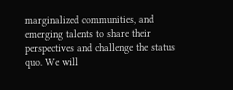marginalized communities, and emerging talents to share their perspectives and challenge the status quo. We will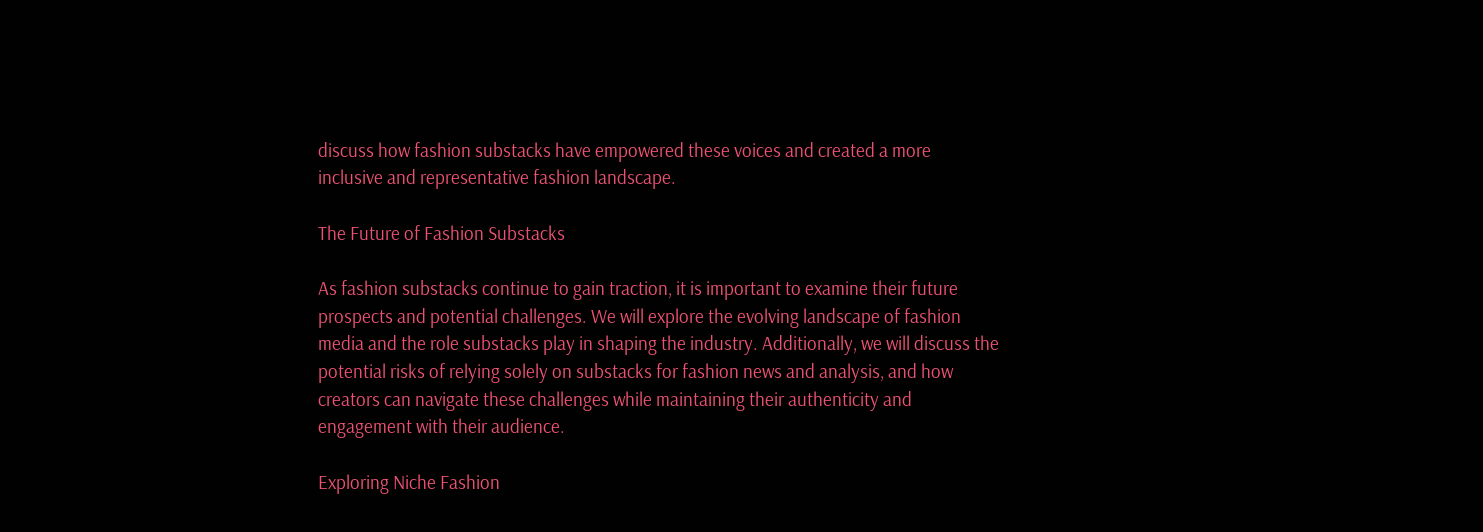discuss how fashion substacks have empowered these voices and created a more inclusive and representative fashion landscape.

The Future of Fashion Substacks

As fashion substacks continue to gain traction, it is important to examine their future prospects and potential challenges. We will explore the evolving landscape of fashion media and the role substacks play in shaping the industry. Additionally, we will discuss the potential risks of relying solely on substacks for fashion news and analysis, and how creators can navigate these challenges while maintaining their authenticity and engagement with their audience.

Exploring Niche Fashion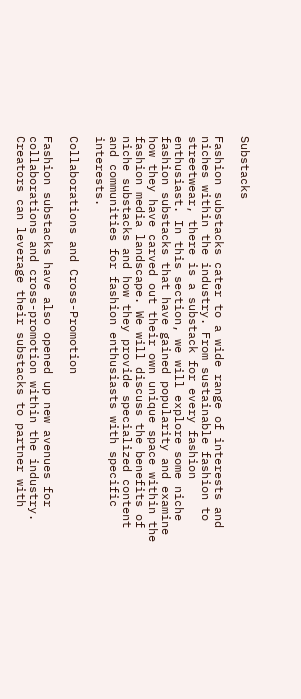Substacks

Fashion substacks cater to a wide range of interests and niches within the industry. From sustainable fashion to streetwear, there is a substack for every fashion enthusiast. In this section, we will explore some niche fashion substacks that have gained popularity and examine how they have carved out their own unique space within the fashion media landscape. We will discuss the benefits of niche substacks and how they provide specialized content and communities for fashion enthusiasts with specific interests.

Collaborations and Cross-Promotion

Fashion substacks have also opened up new avenues for collaborations and cross-promotion within the industry. Creators can leverage their substacks to partner with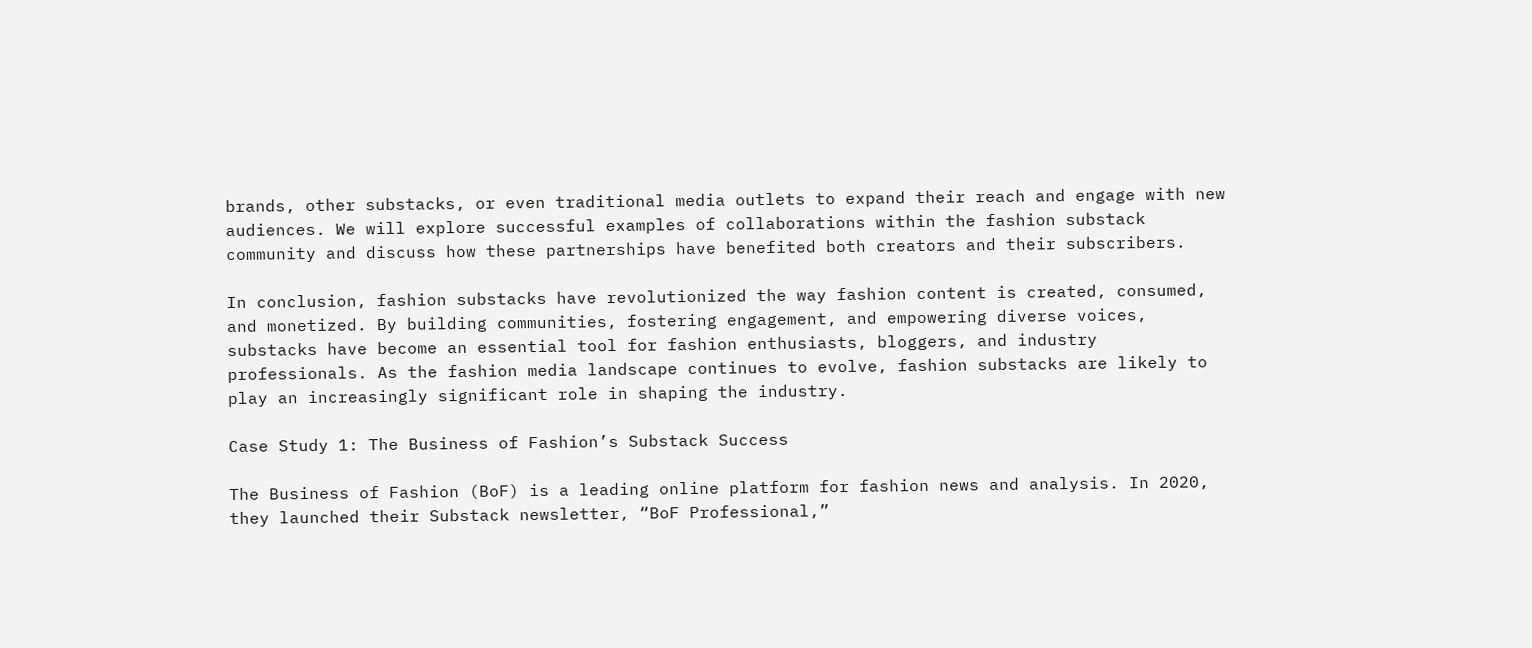brands, other substacks, or even traditional media outlets to expand their reach and engage with new audiences. We will explore successful examples of collaborations within the fashion substack community and discuss how these partnerships have benefited both creators and their subscribers.

In conclusion, fashion substacks have revolutionized the way fashion content is created, consumed, and monetized. By building communities, fostering engagement, and empowering diverse voices, substacks have become an essential tool for fashion enthusiasts, bloggers, and industry professionals. As the fashion media landscape continues to evolve, fashion substacks are likely to play an increasingly significant role in shaping the industry.

Case Study 1: The Business of Fashion’s Substack Success

The Business of Fashion (BoF) is a leading online platform for fashion news and analysis. In 2020, they launched their Substack newsletter, “BoF Professional,”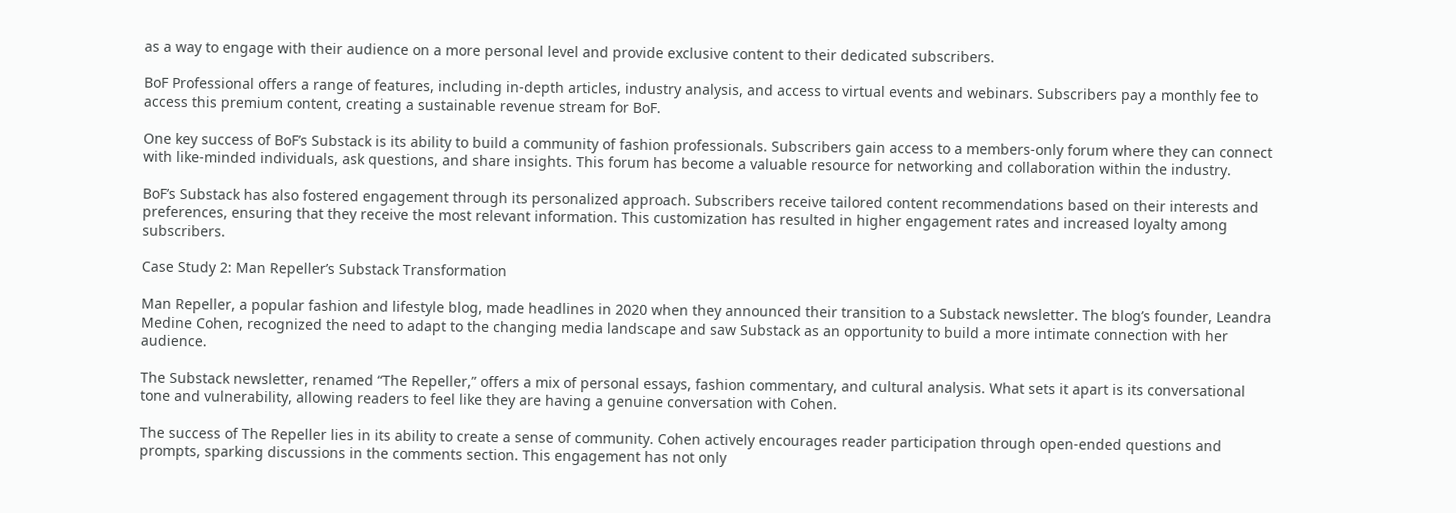as a way to engage with their audience on a more personal level and provide exclusive content to their dedicated subscribers.

BoF Professional offers a range of features, including in-depth articles, industry analysis, and access to virtual events and webinars. Subscribers pay a monthly fee to access this premium content, creating a sustainable revenue stream for BoF.

One key success of BoF’s Substack is its ability to build a community of fashion professionals. Subscribers gain access to a members-only forum where they can connect with like-minded individuals, ask questions, and share insights. This forum has become a valuable resource for networking and collaboration within the industry.

BoF’s Substack has also fostered engagement through its personalized approach. Subscribers receive tailored content recommendations based on their interests and preferences, ensuring that they receive the most relevant information. This customization has resulted in higher engagement rates and increased loyalty among subscribers.

Case Study 2: Man Repeller’s Substack Transformation

Man Repeller, a popular fashion and lifestyle blog, made headlines in 2020 when they announced their transition to a Substack newsletter. The blog’s founder, Leandra Medine Cohen, recognized the need to adapt to the changing media landscape and saw Substack as an opportunity to build a more intimate connection with her audience.

The Substack newsletter, renamed “The Repeller,” offers a mix of personal essays, fashion commentary, and cultural analysis. What sets it apart is its conversational tone and vulnerability, allowing readers to feel like they are having a genuine conversation with Cohen.

The success of The Repeller lies in its ability to create a sense of community. Cohen actively encourages reader participation through open-ended questions and prompts, sparking discussions in the comments section. This engagement has not only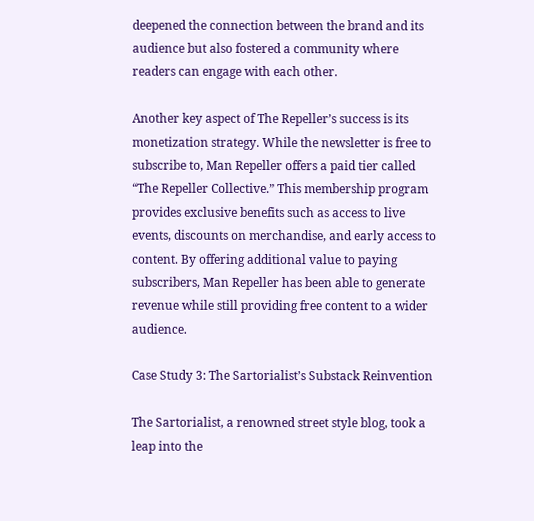deepened the connection between the brand and its audience but also fostered a community where readers can engage with each other.

Another key aspect of The Repeller’s success is its monetization strategy. While the newsletter is free to subscribe to, Man Repeller offers a paid tier called “The Repeller Collective.” This membership program provides exclusive benefits such as access to live events, discounts on merchandise, and early access to content. By offering additional value to paying subscribers, Man Repeller has been able to generate revenue while still providing free content to a wider audience.

Case Study 3: The Sartorialist’s Substack Reinvention

The Sartorialist, a renowned street style blog, took a leap into the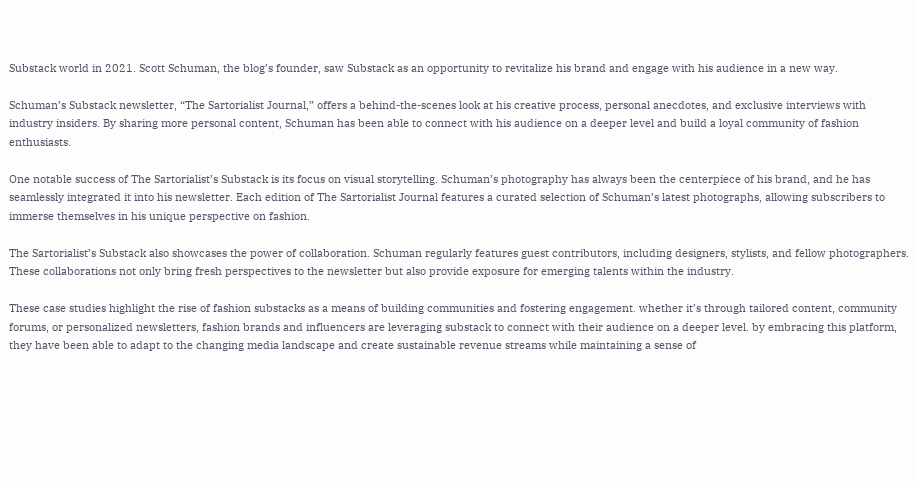Substack world in 2021. Scott Schuman, the blog’s founder, saw Substack as an opportunity to revitalize his brand and engage with his audience in a new way.

Schuman’s Substack newsletter, “The Sartorialist Journal,” offers a behind-the-scenes look at his creative process, personal anecdotes, and exclusive interviews with industry insiders. By sharing more personal content, Schuman has been able to connect with his audience on a deeper level and build a loyal community of fashion enthusiasts.

One notable success of The Sartorialist’s Substack is its focus on visual storytelling. Schuman’s photography has always been the centerpiece of his brand, and he has seamlessly integrated it into his newsletter. Each edition of The Sartorialist Journal features a curated selection of Schuman’s latest photographs, allowing subscribers to immerse themselves in his unique perspective on fashion.

The Sartorialist’s Substack also showcases the power of collaboration. Schuman regularly features guest contributors, including designers, stylists, and fellow photographers. These collaborations not only bring fresh perspectives to the newsletter but also provide exposure for emerging talents within the industry.

These case studies highlight the rise of fashion substacks as a means of building communities and fostering engagement. whether it’s through tailored content, community forums, or personalized newsletters, fashion brands and influencers are leveraging substack to connect with their audience on a deeper level. by embracing this platform, they have been able to adapt to the changing media landscape and create sustainable revenue streams while maintaining a sense of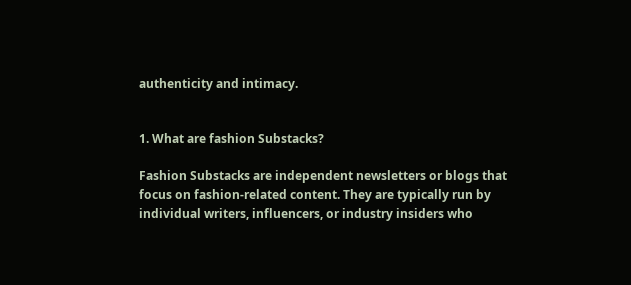authenticity and intimacy.


1. What are fashion Substacks?

Fashion Substacks are independent newsletters or blogs that focus on fashion-related content. They are typically run by individual writers, influencers, or industry insiders who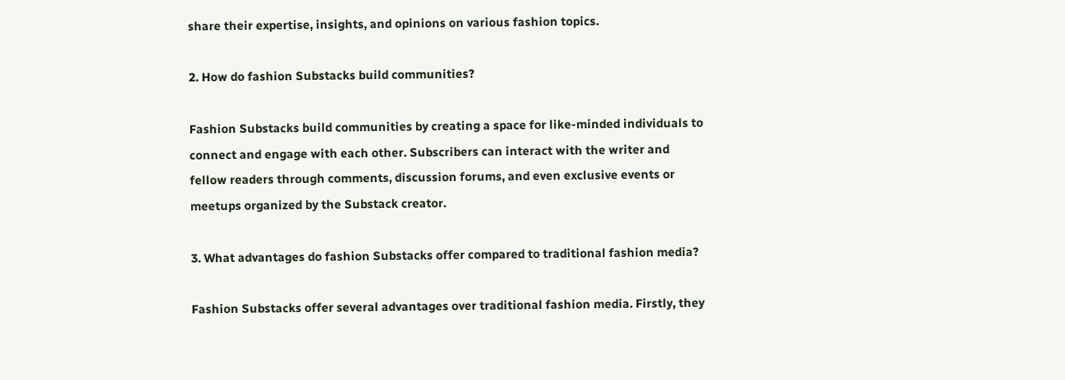share their expertise, insights, and opinions on various fashion topics.

2. How do fashion Substacks build communities?

Fashion Substacks build communities by creating a space for like-minded individuals to connect and engage with each other. Subscribers can interact with the writer and fellow readers through comments, discussion forums, and even exclusive events or meetups organized by the Substack creator.

3. What advantages do fashion Substacks offer compared to traditional fashion media?

Fashion Substacks offer several advantages over traditional fashion media. Firstly, they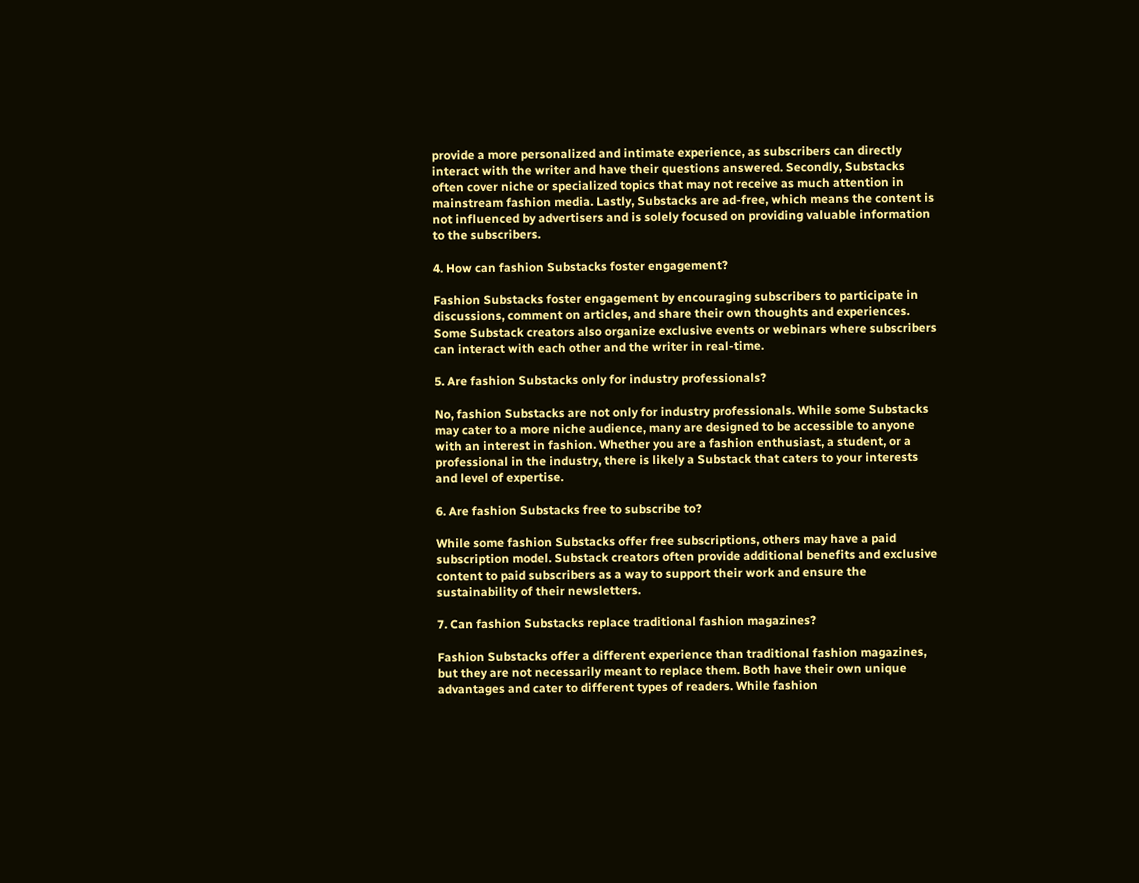provide a more personalized and intimate experience, as subscribers can directly interact with the writer and have their questions answered. Secondly, Substacks often cover niche or specialized topics that may not receive as much attention in mainstream fashion media. Lastly, Substacks are ad-free, which means the content is not influenced by advertisers and is solely focused on providing valuable information to the subscribers.

4. How can fashion Substacks foster engagement?

Fashion Substacks foster engagement by encouraging subscribers to participate in discussions, comment on articles, and share their own thoughts and experiences. Some Substack creators also organize exclusive events or webinars where subscribers can interact with each other and the writer in real-time.

5. Are fashion Substacks only for industry professionals?

No, fashion Substacks are not only for industry professionals. While some Substacks may cater to a more niche audience, many are designed to be accessible to anyone with an interest in fashion. Whether you are a fashion enthusiast, a student, or a professional in the industry, there is likely a Substack that caters to your interests and level of expertise.

6. Are fashion Substacks free to subscribe to?

While some fashion Substacks offer free subscriptions, others may have a paid subscription model. Substack creators often provide additional benefits and exclusive content to paid subscribers as a way to support their work and ensure the sustainability of their newsletters.

7. Can fashion Substacks replace traditional fashion magazines?

Fashion Substacks offer a different experience than traditional fashion magazines, but they are not necessarily meant to replace them. Both have their own unique advantages and cater to different types of readers. While fashion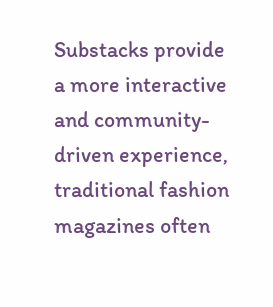Substacks provide a more interactive and community-driven experience, traditional fashion magazines often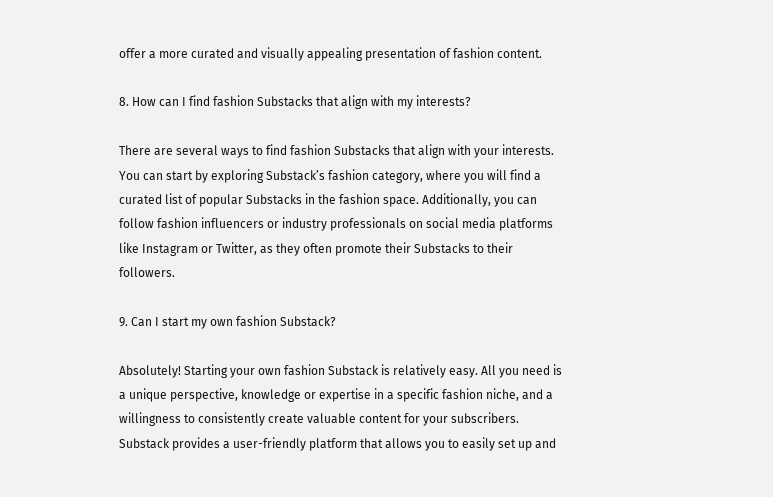offer a more curated and visually appealing presentation of fashion content.

8. How can I find fashion Substacks that align with my interests?

There are several ways to find fashion Substacks that align with your interests. You can start by exploring Substack’s fashion category, where you will find a curated list of popular Substacks in the fashion space. Additionally, you can follow fashion influencers or industry professionals on social media platforms like Instagram or Twitter, as they often promote their Substacks to their followers.

9. Can I start my own fashion Substack?

Absolutely! Starting your own fashion Substack is relatively easy. All you need is a unique perspective, knowledge or expertise in a specific fashion niche, and a willingness to consistently create valuable content for your subscribers. Substack provides a user-friendly platform that allows you to easily set up and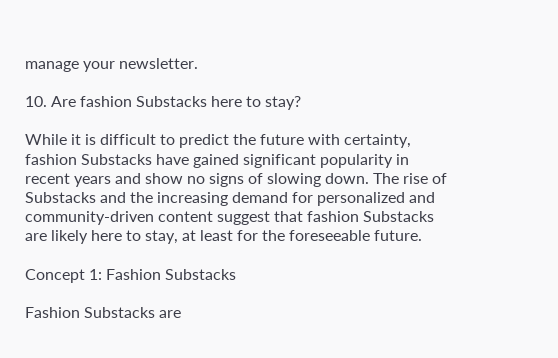manage your newsletter.

10. Are fashion Substacks here to stay?

While it is difficult to predict the future with certainty, fashion Substacks have gained significant popularity in recent years and show no signs of slowing down. The rise of Substacks and the increasing demand for personalized and community-driven content suggest that fashion Substacks are likely here to stay, at least for the foreseeable future.

Concept 1: Fashion Substacks

Fashion Substacks are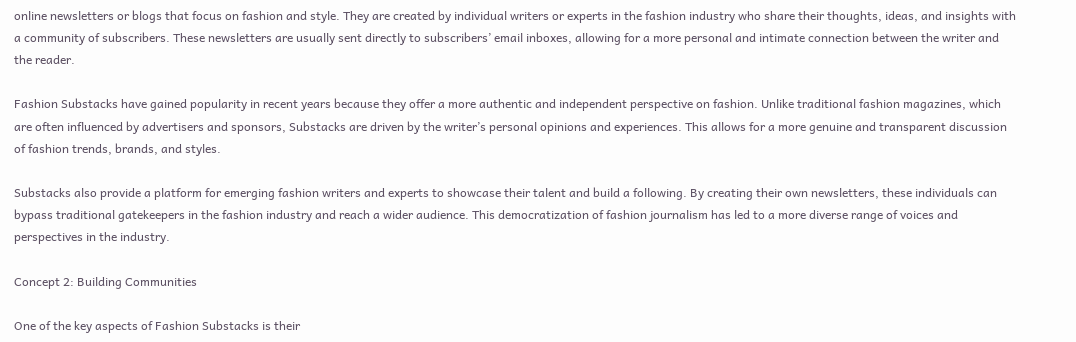online newsletters or blogs that focus on fashion and style. They are created by individual writers or experts in the fashion industry who share their thoughts, ideas, and insights with a community of subscribers. These newsletters are usually sent directly to subscribers’ email inboxes, allowing for a more personal and intimate connection between the writer and the reader.

Fashion Substacks have gained popularity in recent years because they offer a more authentic and independent perspective on fashion. Unlike traditional fashion magazines, which are often influenced by advertisers and sponsors, Substacks are driven by the writer’s personal opinions and experiences. This allows for a more genuine and transparent discussion of fashion trends, brands, and styles.

Substacks also provide a platform for emerging fashion writers and experts to showcase their talent and build a following. By creating their own newsletters, these individuals can bypass traditional gatekeepers in the fashion industry and reach a wider audience. This democratization of fashion journalism has led to a more diverse range of voices and perspectives in the industry.

Concept 2: Building Communities

One of the key aspects of Fashion Substacks is their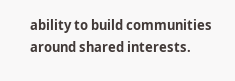ability to build communities around shared interests.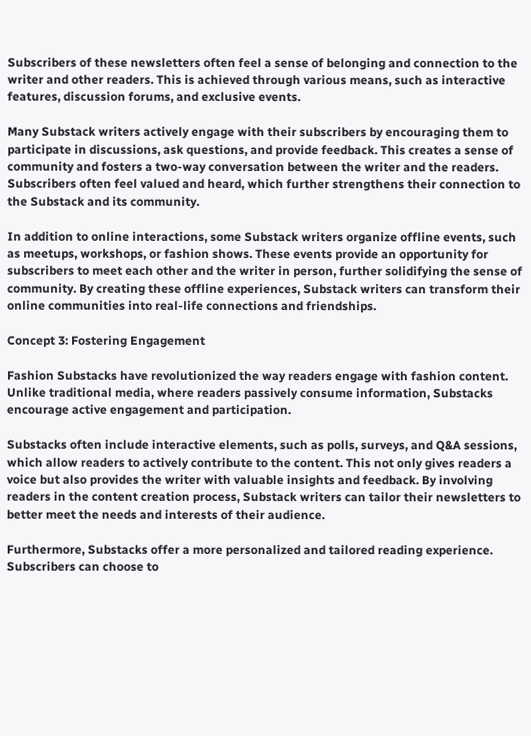Subscribers of these newsletters often feel a sense of belonging and connection to the writer and other readers. This is achieved through various means, such as interactive features, discussion forums, and exclusive events.

Many Substack writers actively engage with their subscribers by encouraging them to participate in discussions, ask questions, and provide feedback. This creates a sense of community and fosters a two-way conversation between the writer and the readers. Subscribers often feel valued and heard, which further strengthens their connection to the Substack and its community.

In addition to online interactions, some Substack writers organize offline events, such as meetups, workshops, or fashion shows. These events provide an opportunity for subscribers to meet each other and the writer in person, further solidifying the sense of community. By creating these offline experiences, Substack writers can transform their online communities into real-life connections and friendships.

Concept 3: Fostering Engagement

Fashion Substacks have revolutionized the way readers engage with fashion content. Unlike traditional media, where readers passively consume information, Substacks encourage active engagement and participation.

Substacks often include interactive elements, such as polls, surveys, and Q&A sessions, which allow readers to actively contribute to the content. This not only gives readers a voice but also provides the writer with valuable insights and feedback. By involving readers in the content creation process, Substack writers can tailor their newsletters to better meet the needs and interests of their audience.

Furthermore, Substacks offer a more personalized and tailored reading experience. Subscribers can choose to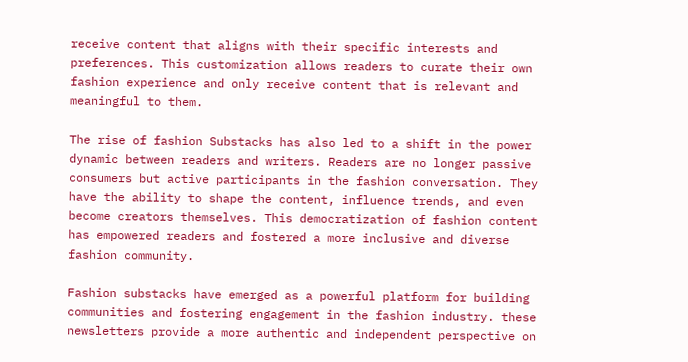receive content that aligns with their specific interests and preferences. This customization allows readers to curate their own fashion experience and only receive content that is relevant and meaningful to them.

The rise of fashion Substacks has also led to a shift in the power dynamic between readers and writers. Readers are no longer passive consumers but active participants in the fashion conversation. They have the ability to shape the content, influence trends, and even become creators themselves. This democratization of fashion content has empowered readers and fostered a more inclusive and diverse fashion community.

Fashion substacks have emerged as a powerful platform for building communities and fostering engagement in the fashion industry. these newsletters provide a more authentic and independent perspective on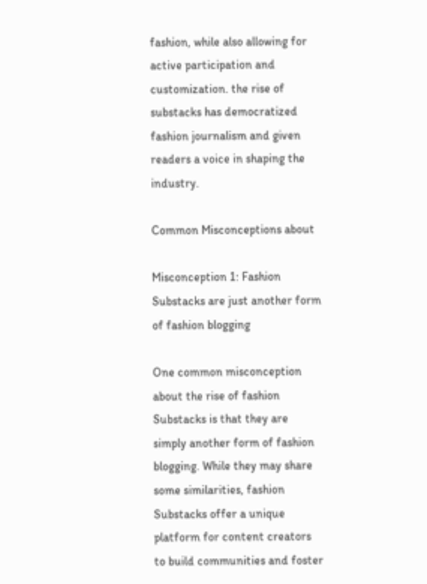fashion, while also allowing for active participation and customization. the rise of substacks has democratized fashion journalism and given readers a voice in shaping the industry.

Common Misconceptions about

Misconception 1: Fashion Substacks are just another form of fashion blogging

One common misconception about the rise of fashion Substacks is that they are simply another form of fashion blogging. While they may share some similarities, fashion Substacks offer a unique platform for content creators to build communities and foster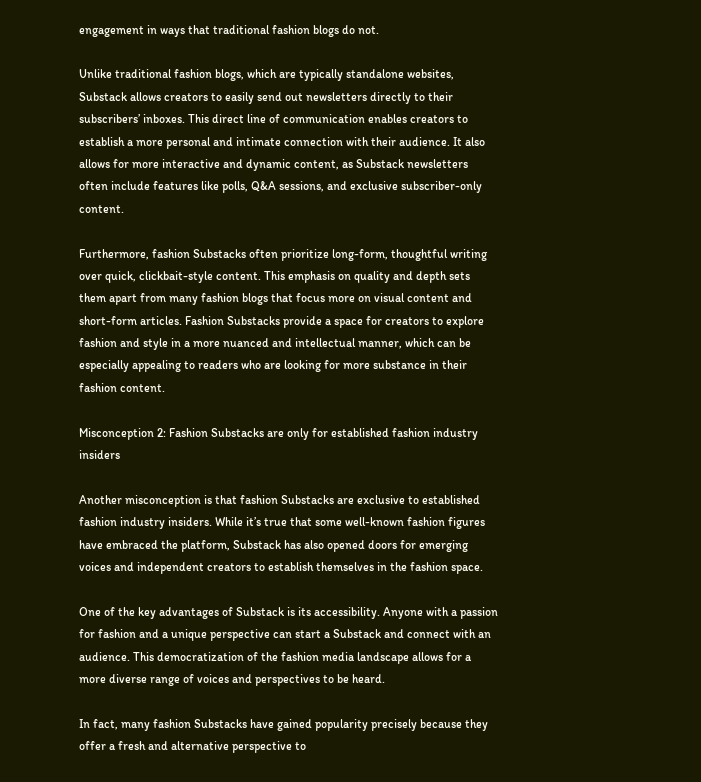engagement in ways that traditional fashion blogs do not.

Unlike traditional fashion blogs, which are typically standalone websites, Substack allows creators to easily send out newsletters directly to their subscribers’ inboxes. This direct line of communication enables creators to establish a more personal and intimate connection with their audience. It also allows for more interactive and dynamic content, as Substack newsletters often include features like polls, Q&A sessions, and exclusive subscriber-only content.

Furthermore, fashion Substacks often prioritize long-form, thoughtful writing over quick, clickbait-style content. This emphasis on quality and depth sets them apart from many fashion blogs that focus more on visual content and short-form articles. Fashion Substacks provide a space for creators to explore fashion and style in a more nuanced and intellectual manner, which can be especially appealing to readers who are looking for more substance in their fashion content.

Misconception 2: Fashion Substacks are only for established fashion industry insiders

Another misconception is that fashion Substacks are exclusive to established fashion industry insiders. While it’s true that some well-known fashion figures have embraced the platform, Substack has also opened doors for emerging voices and independent creators to establish themselves in the fashion space.

One of the key advantages of Substack is its accessibility. Anyone with a passion for fashion and a unique perspective can start a Substack and connect with an audience. This democratization of the fashion media landscape allows for a more diverse range of voices and perspectives to be heard.

In fact, many fashion Substacks have gained popularity precisely because they offer a fresh and alternative perspective to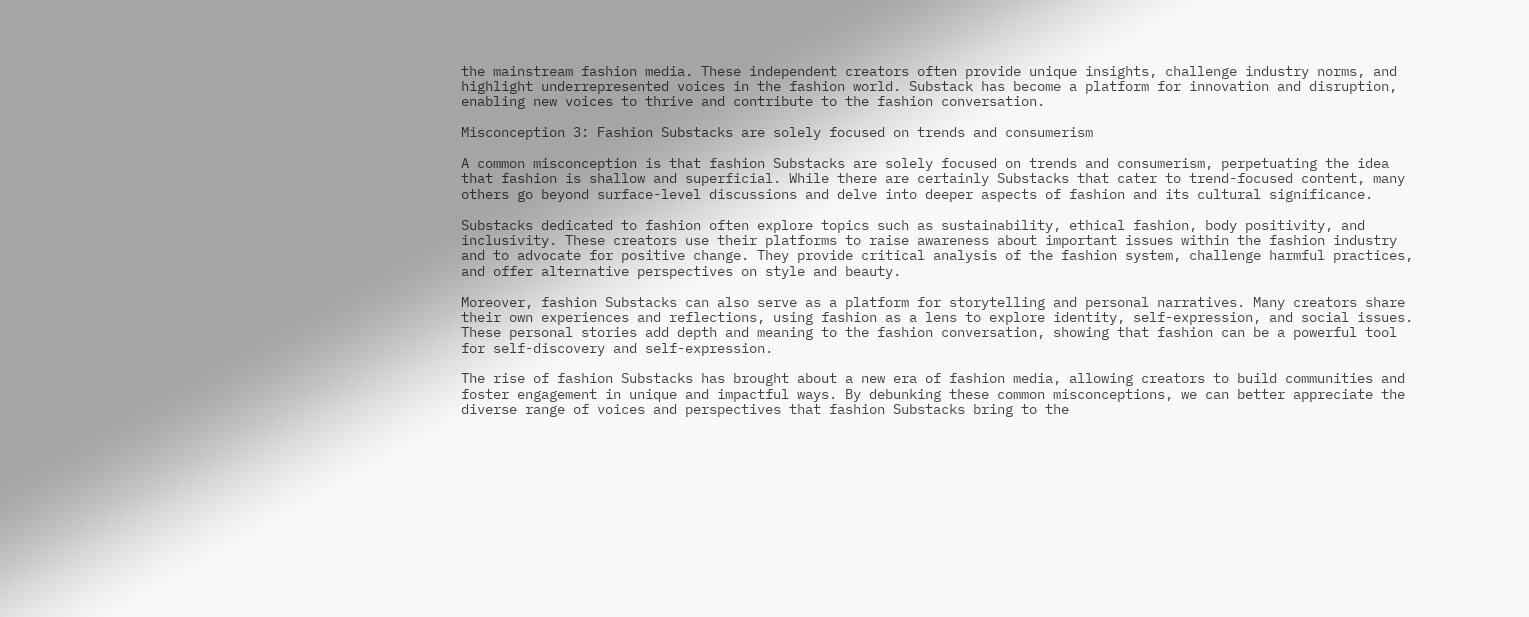the mainstream fashion media. These independent creators often provide unique insights, challenge industry norms, and highlight underrepresented voices in the fashion world. Substack has become a platform for innovation and disruption, enabling new voices to thrive and contribute to the fashion conversation.

Misconception 3: Fashion Substacks are solely focused on trends and consumerism

A common misconception is that fashion Substacks are solely focused on trends and consumerism, perpetuating the idea that fashion is shallow and superficial. While there are certainly Substacks that cater to trend-focused content, many others go beyond surface-level discussions and delve into deeper aspects of fashion and its cultural significance.

Substacks dedicated to fashion often explore topics such as sustainability, ethical fashion, body positivity, and inclusivity. These creators use their platforms to raise awareness about important issues within the fashion industry and to advocate for positive change. They provide critical analysis of the fashion system, challenge harmful practices, and offer alternative perspectives on style and beauty.

Moreover, fashion Substacks can also serve as a platform for storytelling and personal narratives. Many creators share their own experiences and reflections, using fashion as a lens to explore identity, self-expression, and social issues. These personal stories add depth and meaning to the fashion conversation, showing that fashion can be a powerful tool for self-discovery and self-expression.

The rise of fashion Substacks has brought about a new era of fashion media, allowing creators to build communities and foster engagement in unique and impactful ways. By debunking these common misconceptions, we can better appreciate the diverse range of voices and perspectives that fashion Substacks bring to the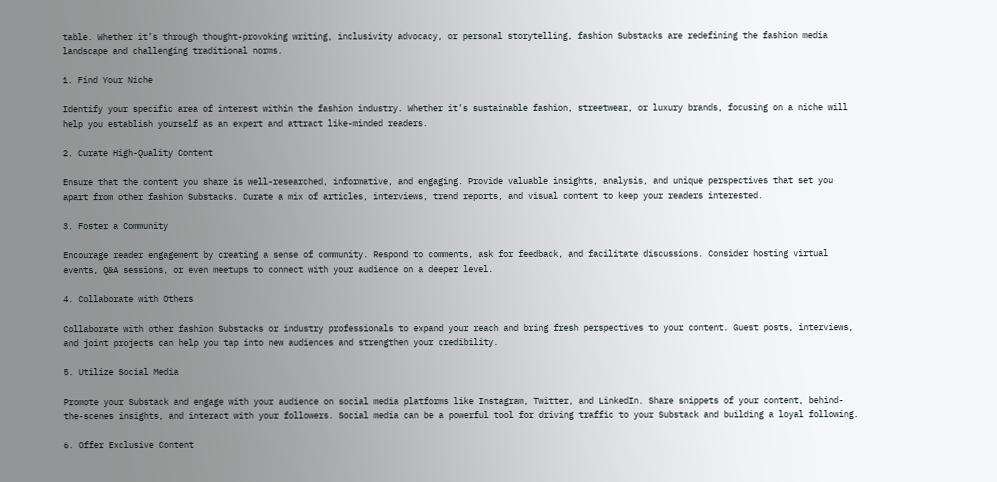table. Whether it’s through thought-provoking writing, inclusivity advocacy, or personal storytelling, fashion Substacks are redefining the fashion media landscape and challenging traditional norms.

1. Find Your Niche

Identify your specific area of interest within the fashion industry. Whether it’s sustainable fashion, streetwear, or luxury brands, focusing on a niche will help you establish yourself as an expert and attract like-minded readers.

2. Curate High-Quality Content

Ensure that the content you share is well-researched, informative, and engaging. Provide valuable insights, analysis, and unique perspectives that set you apart from other fashion Substacks. Curate a mix of articles, interviews, trend reports, and visual content to keep your readers interested.

3. Foster a Community

Encourage reader engagement by creating a sense of community. Respond to comments, ask for feedback, and facilitate discussions. Consider hosting virtual events, Q&A sessions, or even meetups to connect with your audience on a deeper level.

4. Collaborate with Others

Collaborate with other fashion Substacks or industry professionals to expand your reach and bring fresh perspectives to your content. Guest posts, interviews, and joint projects can help you tap into new audiences and strengthen your credibility.

5. Utilize Social Media

Promote your Substack and engage with your audience on social media platforms like Instagram, Twitter, and LinkedIn. Share snippets of your content, behind-the-scenes insights, and interact with your followers. Social media can be a powerful tool for driving traffic to your Substack and building a loyal following.

6. Offer Exclusive Content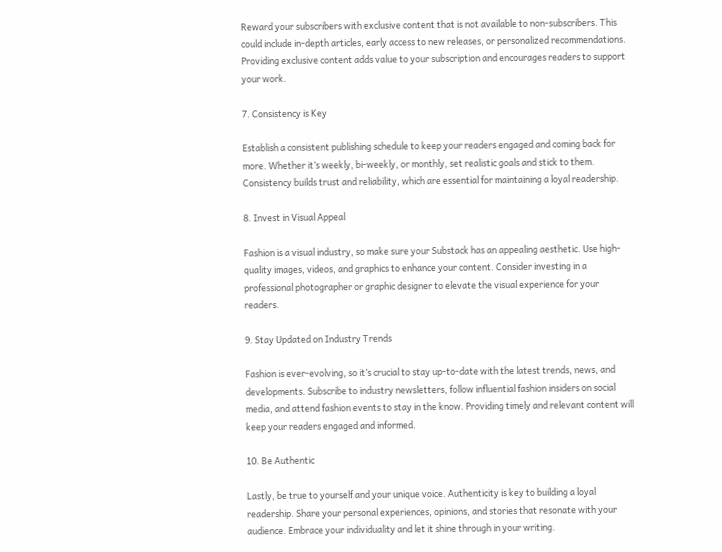Reward your subscribers with exclusive content that is not available to non-subscribers. This could include in-depth articles, early access to new releases, or personalized recommendations. Providing exclusive content adds value to your subscription and encourages readers to support your work.

7. Consistency is Key

Establish a consistent publishing schedule to keep your readers engaged and coming back for more. Whether it’s weekly, bi-weekly, or monthly, set realistic goals and stick to them. Consistency builds trust and reliability, which are essential for maintaining a loyal readership.

8. Invest in Visual Appeal

Fashion is a visual industry, so make sure your Substack has an appealing aesthetic. Use high-quality images, videos, and graphics to enhance your content. Consider investing in a professional photographer or graphic designer to elevate the visual experience for your readers.

9. Stay Updated on Industry Trends

Fashion is ever-evolving, so it’s crucial to stay up-to-date with the latest trends, news, and developments. Subscribe to industry newsletters, follow influential fashion insiders on social media, and attend fashion events to stay in the know. Providing timely and relevant content will keep your readers engaged and informed.

10. Be Authentic

Lastly, be true to yourself and your unique voice. Authenticity is key to building a loyal readership. Share your personal experiences, opinions, and stories that resonate with your audience. Embrace your individuality and let it shine through in your writing.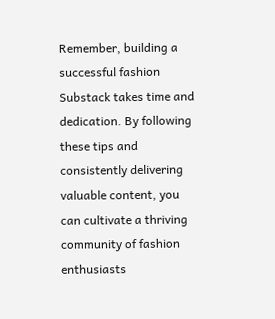Remember, building a successful fashion Substack takes time and dedication. By following these tips and consistently delivering valuable content, you can cultivate a thriving community of fashion enthusiasts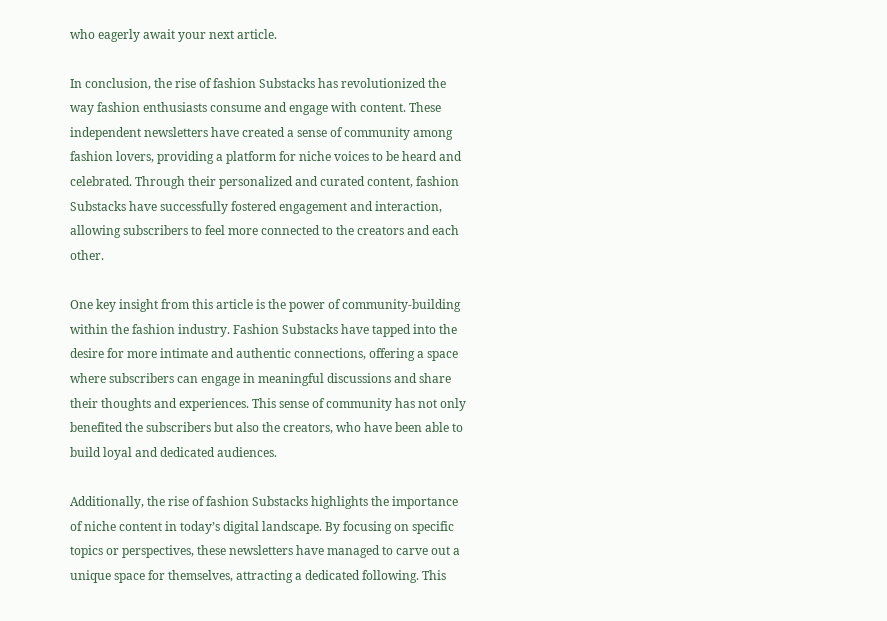who eagerly await your next article.

In conclusion, the rise of fashion Substacks has revolutionized the way fashion enthusiasts consume and engage with content. These independent newsletters have created a sense of community among fashion lovers, providing a platform for niche voices to be heard and celebrated. Through their personalized and curated content, fashion Substacks have successfully fostered engagement and interaction, allowing subscribers to feel more connected to the creators and each other.

One key insight from this article is the power of community-building within the fashion industry. Fashion Substacks have tapped into the desire for more intimate and authentic connections, offering a space where subscribers can engage in meaningful discussions and share their thoughts and experiences. This sense of community has not only benefited the subscribers but also the creators, who have been able to build loyal and dedicated audiences.

Additionally, the rise of fashion Substacks highlights the importance of niche content in today’s digital landscape. By focusing on specific topics or perspectives, these newsletters have managed to carve out a unique space for themselves, attracting a dedicated following. This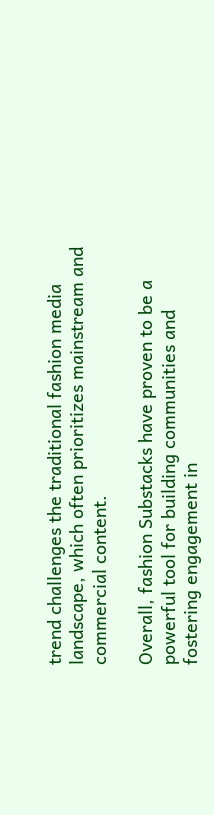trend challenges the traditional fashion media landscape, which often prioritizes mainstream and commercial content.

Overall, fashion Substacks have proven to be a powerful tool for building communities and fostering engagement in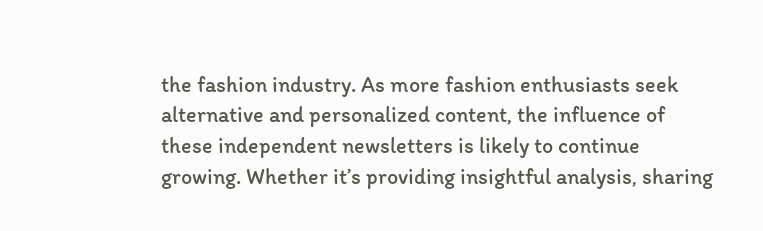the fashion industry. As more fashion enthusiasts seek alternative and personalized content, the influence of these independent newsletters is likely to continue growing. Whether it’s providing insightful analysis, sharing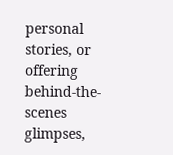personal stories, or offering behind-the-scenes glimpses,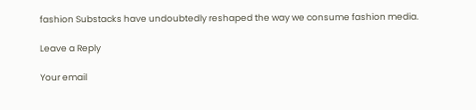fashion Substacks have undoubtedly reshaped the way we consume fashion media.

Leave a Reply

Your email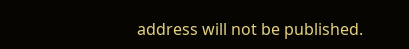address will not be published.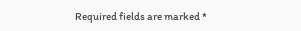Required fields are marked *